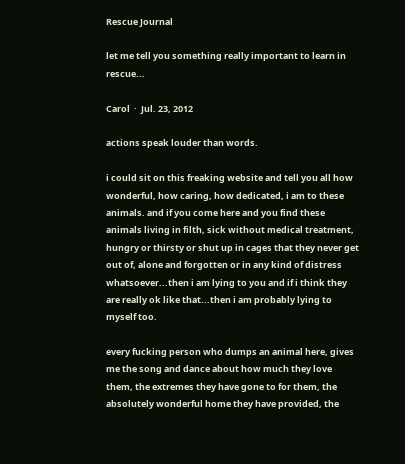Rescue Journal

let me tell you something really important to learn in rescue...

Carol  ·  Jul. 23, 2012

actions speak louder than words.

i could sit on this freaking website and tell you all how wonderful, how caring, how dedicated, i am to these animals. and if you come here and you find these animals living in filth, sick without medical treatment, hungry or thirsty or shut up in cages that they never get out of, alone and forgotten or in any kind of distress whatsoever...then i am lying to you and if i think they are really ok like that...then i am probably lying to myself too.

every fucking person who dumps an animal here, gives me the song and dance about how much they love them, the extremes they have gone to for them, the absolutely wonderful home they have provided, the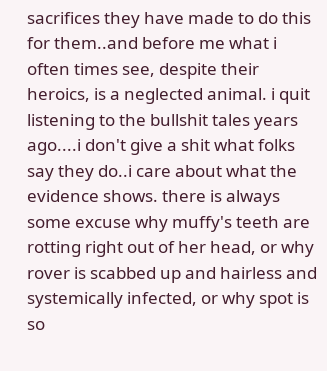sacrifices they have made to do this for them..and before me what i often times see, despite their heroics, is a neglected animal. i quit listening to the bullshit tales years ago....i don't give a shit what folks say they do..i care about what the evidence shows. there is always some excuse why muffy's teeth are rotting right out of her head, or why rover is scabbed up and hairless and systemically infected, or why spot is so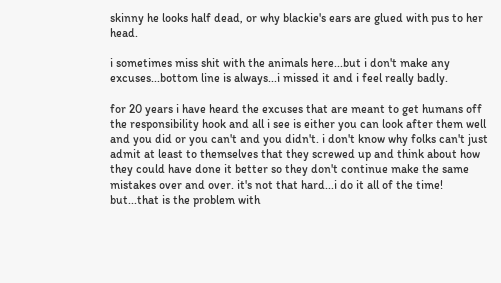skinny he looks half dead, or why blackie's ears are glued with pus to her head.

i sometimes miss shit with the animals here...but i don't make any excuses...bottom line is always...i missed it and i feel really badly.

for 20 years i have heard the excuses that are meant to get humans off the responsibility hook and all i see is either you can look after them well and you did or you can't and you didn't. i don't know why folks can't just admit at least to themselves that they screwed up and think about how they could have done it better so they don't continue make the same mistakes over and over. it's not that hard...i do it all of the time! but...that is the problem with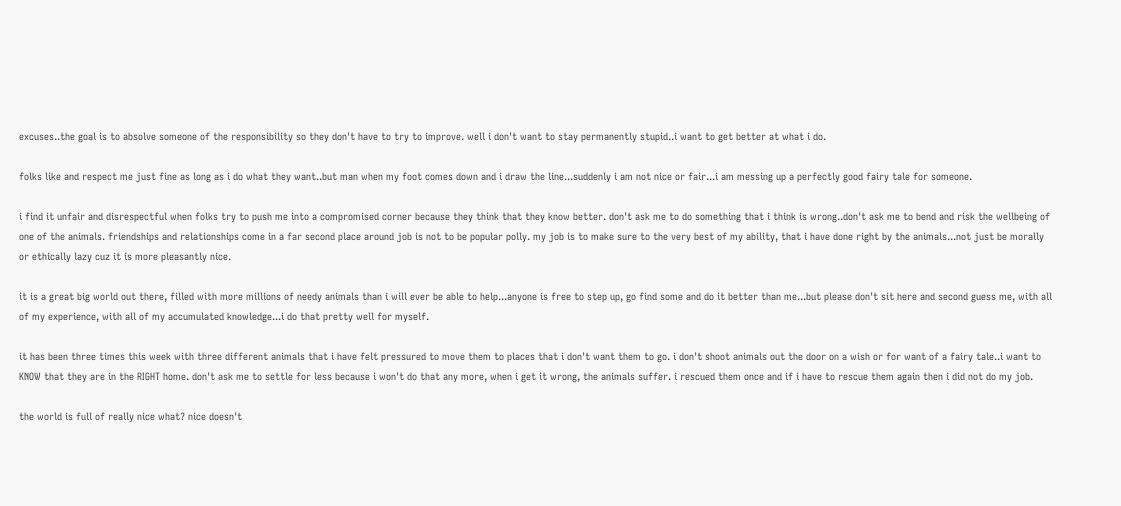excuses..the goal is to absolve someone of the responsibility so they don't have to try to improve. well i don't want to stay permanently stupid..i want to get better at what i do.

folks like and respect me just fine as long as i do what they want..but man when my foot comes down and i draw the line...suddenly i am not nice or fair...i am messing up a perfectly good fairy tale for someone.

i find it unfair and disrespectful when folks try to push me into a compromised corner because they think that they know better. don't ask me to do something that i think is wrong..don't ask me to bend and risk the wellbeing of one of the animals. friendships and relationships come in a far second place around job is not to be popular polly. my job is to make sure to the very best of my ability, that i have done right by the animals...not just be morally or ethically lazy cuz it is more pleasantly nice.

it is a great big world out there, filled with more millions of needy animals than i will ever be able to help...anyone is free to step up, go find some and do it better than me...but please don't sit here and second guess me, with all of my experience, with all of my accumulated knowledge...i do that pretty well for myself.

it has been three times this week with three different animals that i have felt pressured to move them to places that i don't want them to go. i don't shoot animals out the door on a wish or for want of a fairy tale..i want to KNOW that they are in the RIGHT home. don't ask me to settle for less because i won't do that any more, when i get it wrong, the animals suffer. i rescued them once and if i have to rescue them again then i did not do my job.

the world is full of really nice what? nice doesn't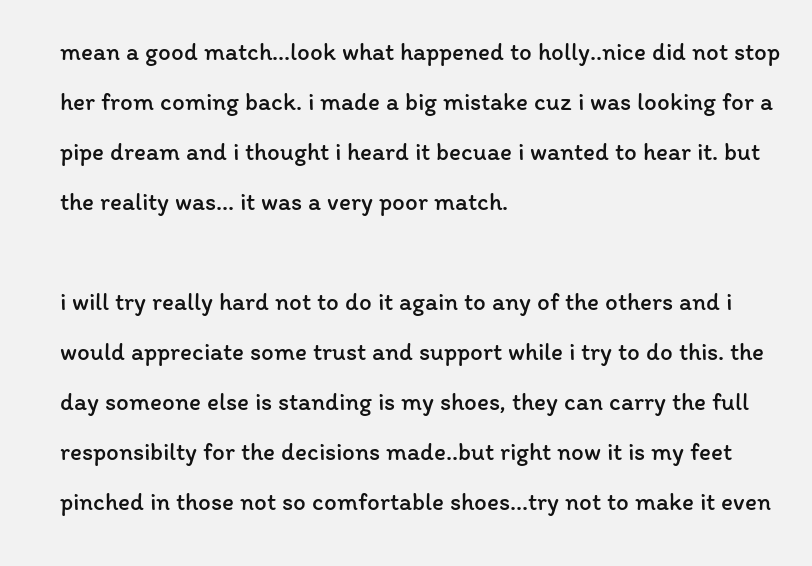mean a good match...look what happened to holly..nice did not stop her from coming back. i made a big mistake cuz i was looking for a pipe dream and i thought i heard it becuae i wanted to hear it. but the reality was... it was a very poor match.

i will try really hard not to do it again to any of the others and i would appreciate some trust and support while i try to do this. the day someone else is standing is my shoes, they can carry the full responsibilty for the decisions made..but right now it is my feet pinched in those not so comfortable shoes...try not to make it even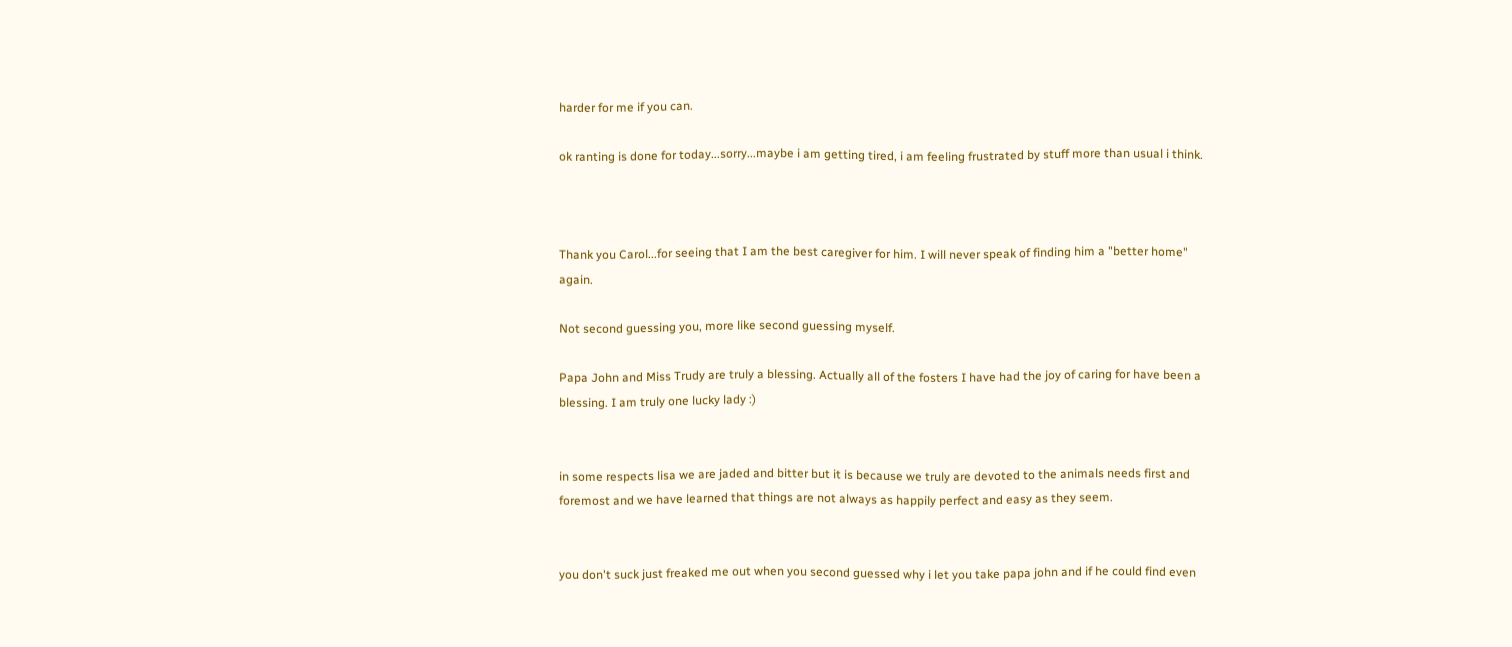harder for me if you can.

ok ranting is done for today...sorry...maybe i am getting tired, i am feeling frustrated by stuff more than usual i think.



Thank you Carol...for seeing that I am the best caregiver for him. I will never speak of finding him a "better home" again.

Not second guessing you, more like second guessing myself.

Papa John and Miss Trudy are truly a blessing. Actually all of the fosters I have had the joy of caring for have been a blessing. I am truly one lucky lady :)


in some respects lisa we are jaded and bitter but it is because we truly are devoted to the animals needs first and foremost and we have learned that things are not always as happily perfect and easy as they seem.


you don't suck just freaked me out when you second guessed why i let you take papa john and if he could find even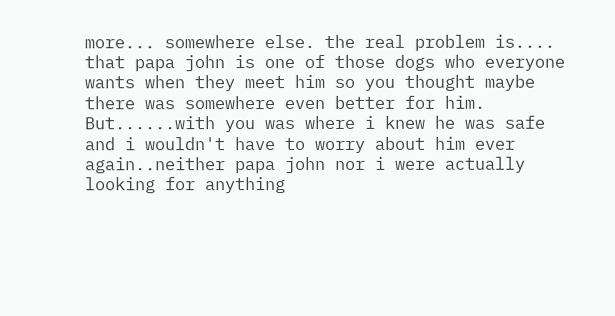more... somewhere else. the real problem is.... that papa john is one of those dogs who everyone wants when they meet him so you thought maybe there was somewhere even better for him.
But......with you was where i knew he was safe and i wouldn't have to worry about him ever again..neither papa john nor i were actually looking for anything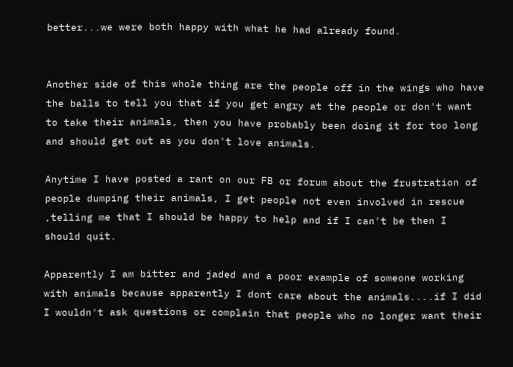better...we were both happy with what he had already found.


Another side of this whole thing are the people off in the wings who have the balls to tell you that if you get angry at the people or don't want to take their animals, then you have probably been doing it for too long and should get out as you don't love animals.

Anytime I have posted a rant on our FB or forum about the frustration of people dumping their animals, I get people not even involved in rescue ,telling me that I should be happy to help and if I can't be then I should quit.

Apparently I am bitter and jaded and a poor example of someone working with animals because apparently I dont care about the animals....if I did I wouldn't ask questions or complain that people who no longer want their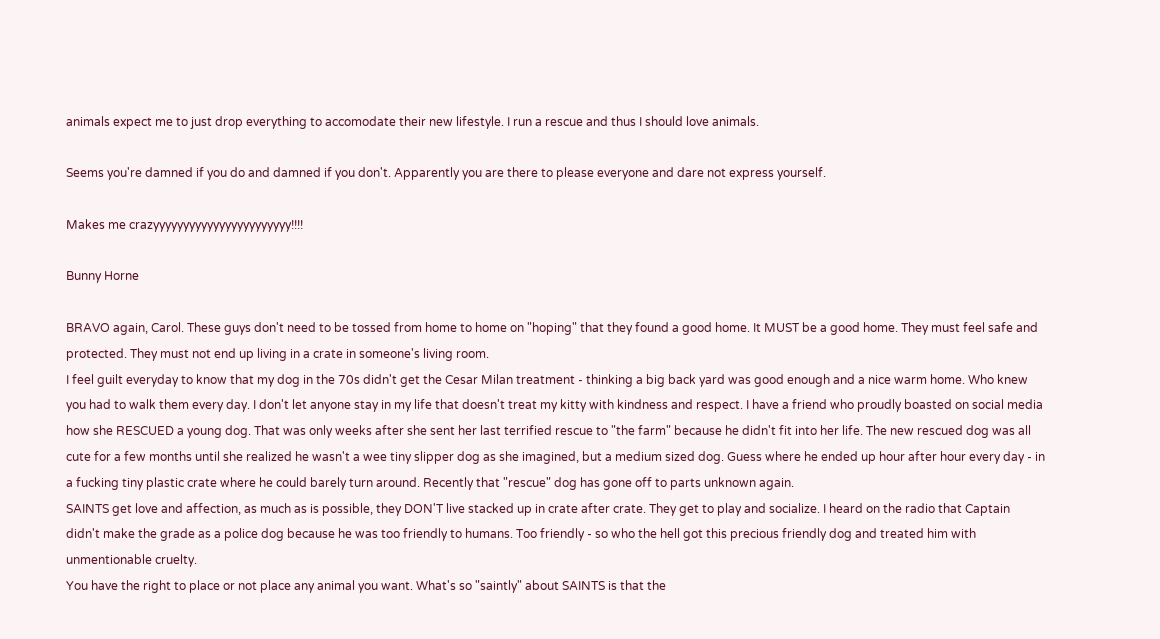animals expect me to just drop everything to accomodate their new lifestyle. I run a rescue and thus I should love animals.

Seems you're damned if you do and damned if you don't. Apparently you are there to please everyone and dare not express yourself.

Makes me crazyyyyyyyyyyyyyyyyyyyyyyy!!!!

Bunny Horne

BRAVO again, Carol. These guys don't need to be tossed from home to home on "hoping" that they found a good home. It MUST be a good home. They must feel safe and protected. They must not end up living in a crate in someone's living room.
I feel guilt everyday to know that my dog in the 70s didn't get the Cesar Milan treatment - thinking a big back yard was good enough and a nice warm home. Who knew you had to walk them every day. I don't let anyone stay in my life that doesn't treat my kitty with kindness and respect. I have a friend who proudly boasted on social media how she RESCUED a young dog. That was only weeks after she sent her last terrified rescue to "the farm" because he didn't fit into her life. The new rescued dog was all cute for a few months until she realized he wasn't a wee tiny slipper dog as she imagined, but a medium sized dog. Guess where he ended up hour after hour every day - in a fucking tiny plastic crate where he could barely turn around. Recently that "rescue" dog has gone off to parts unknown again.
SAINTS get love and affection, as much as is possible, they DON'T live stacked up in crate after crate. They get to play and socialize. I heard on the radio that Captain didn't make the grade as a police dog because he was too friendly to humans. Too friendly - so who the hell got this precious friendly dog and treated him with unmentionable cruelty.
You have the right to place or not place any animal you want. What's so "saintly" about SAINTS is that the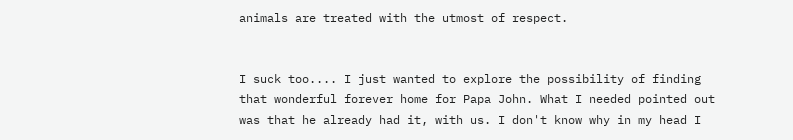animals are treated with the utmost of respect.


I suck too.... I just wanted to explore the possibility of finding that wonderful forever home for Papa John. What I needed pointed out was that he already had it, with us. I don't know why in my head I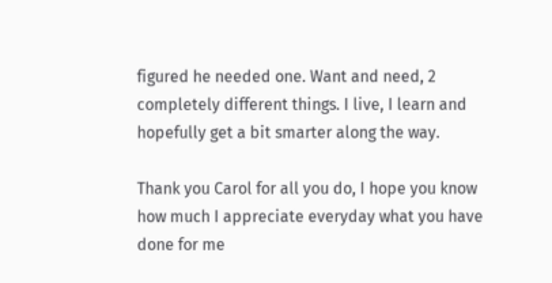figured he needed one. Want and need, 2 completely different things. I live, I learn and hopefully get a bit smarter along the way.

Thank you Carol for all you do, I hope you know how much I appreciate everyday what you have done for me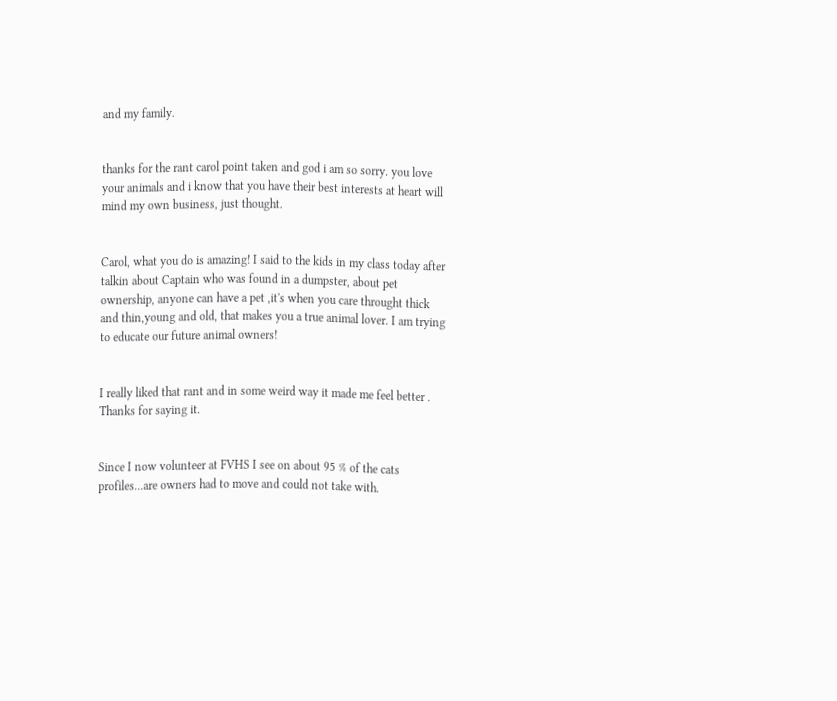and my family.


thanks for the rant carol point taken and god i am so sorry. you love your animals and i know that you have their best interests at heart will mind my own business, just thought.


Carol, what you do is amazing! I said to the kids in my class today after talkin about Captain who was found in a dumpster, about pet ownership, anyone can have a pet ,it's when you care throught thick and thin,young and old, that makes you a true animal lover. I am trying to educate our future animal owners!


I really liked that rant and in some weird way it made me feel better . Thanks for saying it.


Since I now volunteer at FVHS I see on about 95 % of the cats profiles...are owners had to move and could not take with.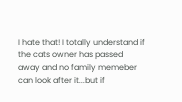I hate that! I totally understand if the cats owner has passed away and no family memeber can look after it...but if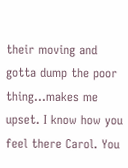their moving and gotta dump the poor thing...makes me upset. I know how you feel there Carol. You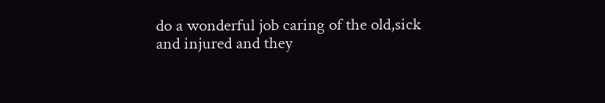do a wonderful job caring of the old,sick and injured and they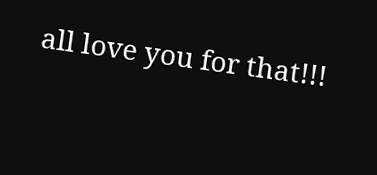all love you for that!!!